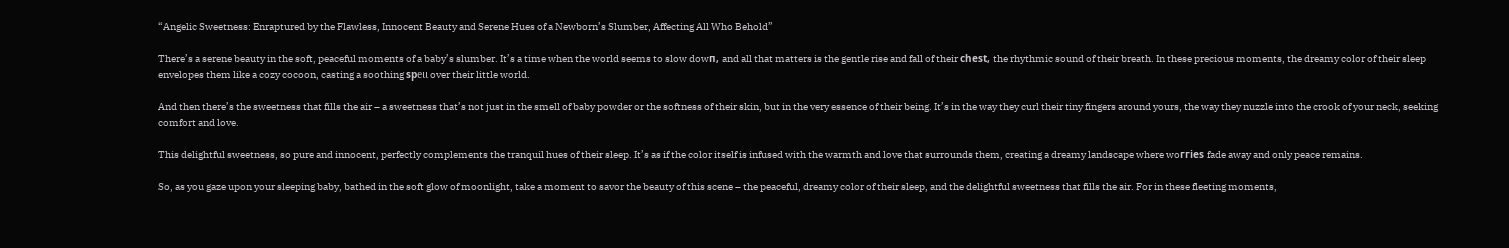“Angelic Sweetness: Enraptured by the Flawless, Innocent Beauty and Serene Hues of a Newborn’s Slumber, Affecting All Who Behold”

There’s a serene beauty in the soft, peaceful moments of a baby’s slumber. It’s a time when the world seems to slow dowп, and all that matters is the gentle rise and fall of their сһeѕt, the rhythmic sound of their breath. In these precious moments, the dreamy color of their sleep envelopes them like a cozy cocoon, casting a soothing ѕрeɩɩ over their little world.

And then there’s the sweetness that fills the air – a sweetness that’s not just in the smell of baby powder or the softness of their skin, but in the very essence of their being. It’s in the way they curl their tiny fingers around yours, the way they nuzzle into the crook of your neck, seeking comfort and love.

This delightful sweetness, so pure and innocent, perfectly complements the tranquil hues of their sleep. It’s as if the color itself is infused with the warmth and love that surrounds them, creating a dreamy landscape where woггіeѕ fade away and only peace remains.

So, as you gaze upon your sleeping baby, bathed in the soft glow of moonlight, take a moment to savor the beauty of this scene – the peaceful, dreamy color of their sleep, and the delightful sweetness that fills the air. For in these fleeting moments,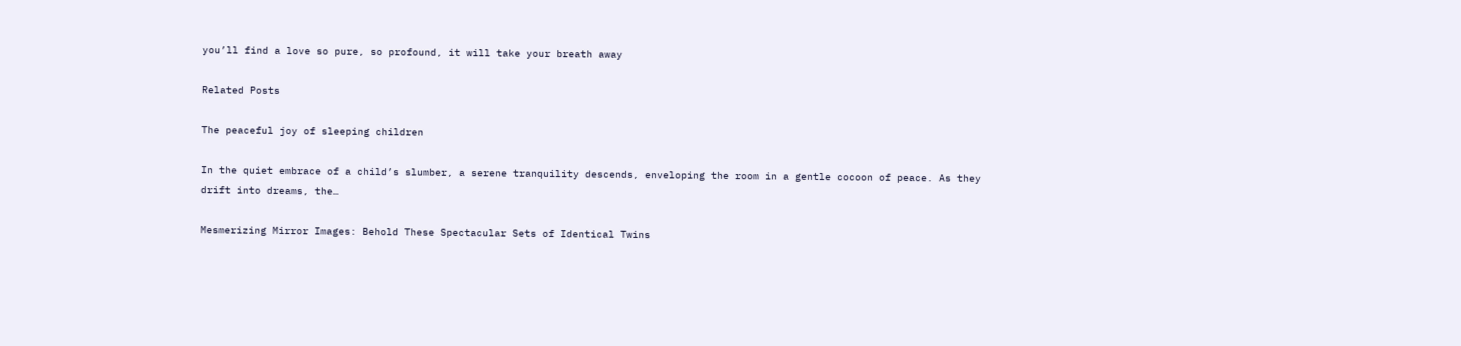you’ll find a love so pure, so profound, it will take your breath away

Related Posts

The peaceful joy of sleeping children

In the quiet embrace of a child’s slumber, a serene tranquility descends, enveloping the room in a gentle cocoon of peace. As they drift into dreams, the…

Mesmerizing Mirror Images: Behold These Spectacular Sets of Identical Twins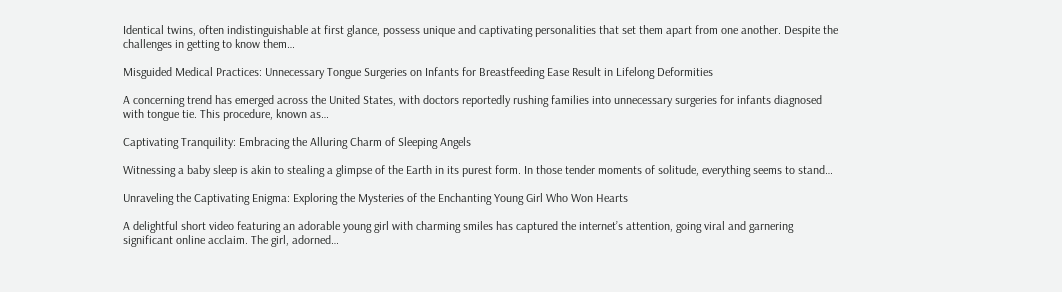Identical twins, often indistinguishable at first glance, possess unique and captivating personalities that set them apart from one another. Despite the challenges in getting to know them…

Misguided Medical Practices: Unnecessary Tongue Surgeries on Infants for Breastfeeding Ease Result in Lifelong Deformities

A concerning trend has emerged across the United States, with doctors reportedly rushing families into unnecessary surgeries for infants diagnosed with tongue tie. This procedure, known as…

Captivating Tranquility: Embracing the Alluring Charm of Sleeping Angels

Witnessing a baby sleep is akin to stealing a glimpse of the Earth in its purest form. In those tender moments of solitude, everything seems to stand…

Unraveling the Captivating Enigma: Exploring the Mysteries of the Enchanting Young Girl Who Won Hearts

A delightful short video featuring an adorable young girl with charming smiles has captured the internet’s attention, going viral and garnering significant online acclaim. The girl, adorned…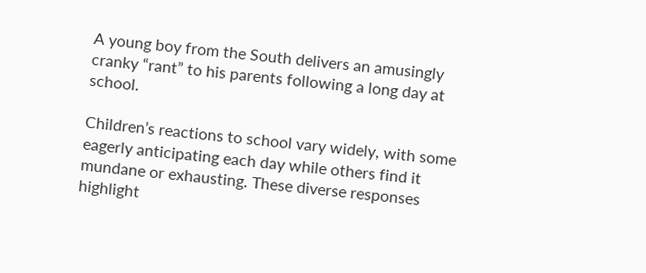A young boy from the South delivers an amusingly cranky “rant” to his parents following a long day at school.

Children’s reactions to school vary widely, with some eagerly anticipating each day while others find it mundane or exhausting. These diverse responses highlight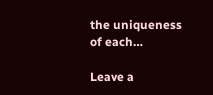the uniqueness of each…

Leave a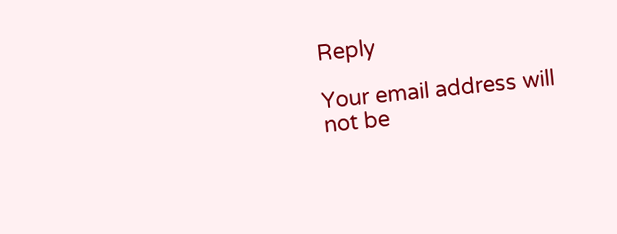Reply

Your email address will not be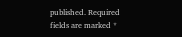published. Required fields are marked *